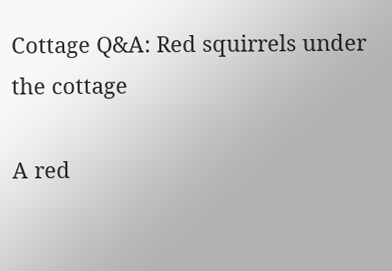Cottage Q&A: Red squirrels under the cottage

A red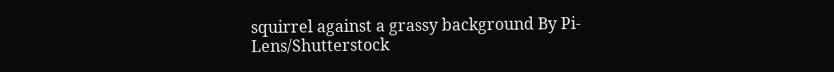squirrel against a grassy background By Pi-Lens/Shutterstock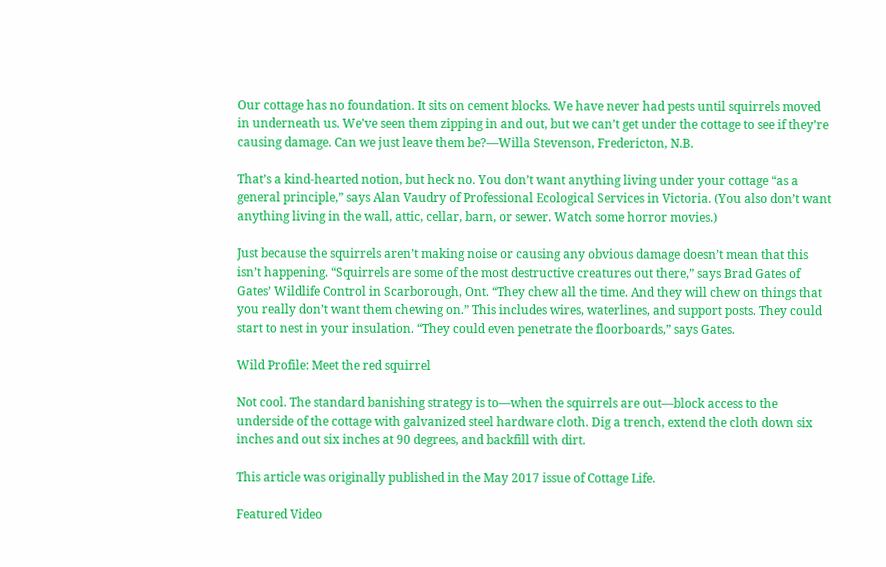Our cottage has no foundation. It sits on cement blocks. We have never had pests until squirrels moved in underneath us. We’ve seen them zipping in and out, but we can’t get under the cottage to see if they’re causing damage. Can we just leave them be?—Willa Stevenson, Fredericton, N.B.

That’s a kind-hearted notion, but heck no. You don’t want anything living under your cottage “as a general principle,” says Alan Vaudry of Professional Ecological Services in Victoria. (You also don’t want anything living in the wall, attic, cellar, barn, or sewer. Watch some horror movies.)

Just because the squirrels aren’t making noise or causing any obvious damage doesn’t mean that this isn’t happening. “Squirrels are some of the most destructive creatures out there,” says Brad Gates of Gates’ Wildlife Control in Scarborough, Ont. “They chew all the time. And they will chew on things that you really don’t want them chewing on.” This includes wires, waterlines, and support posts. They could start to nest in your insulation. “They could even penetrate the floorboards,” says Gates.

Wild Profile: Meet the red squirrel

Not cool. The standard banishing strategy is to—when the squirrels are out—block access to the underside of the cottage with galvanized steel hardware cloth. Dig a trench, extend the cloth down six inches and out six inches at 90 degrees, and backfill with dirt.

This article was originally published in the May 2017 issue of Cottage Life.

Featured Video